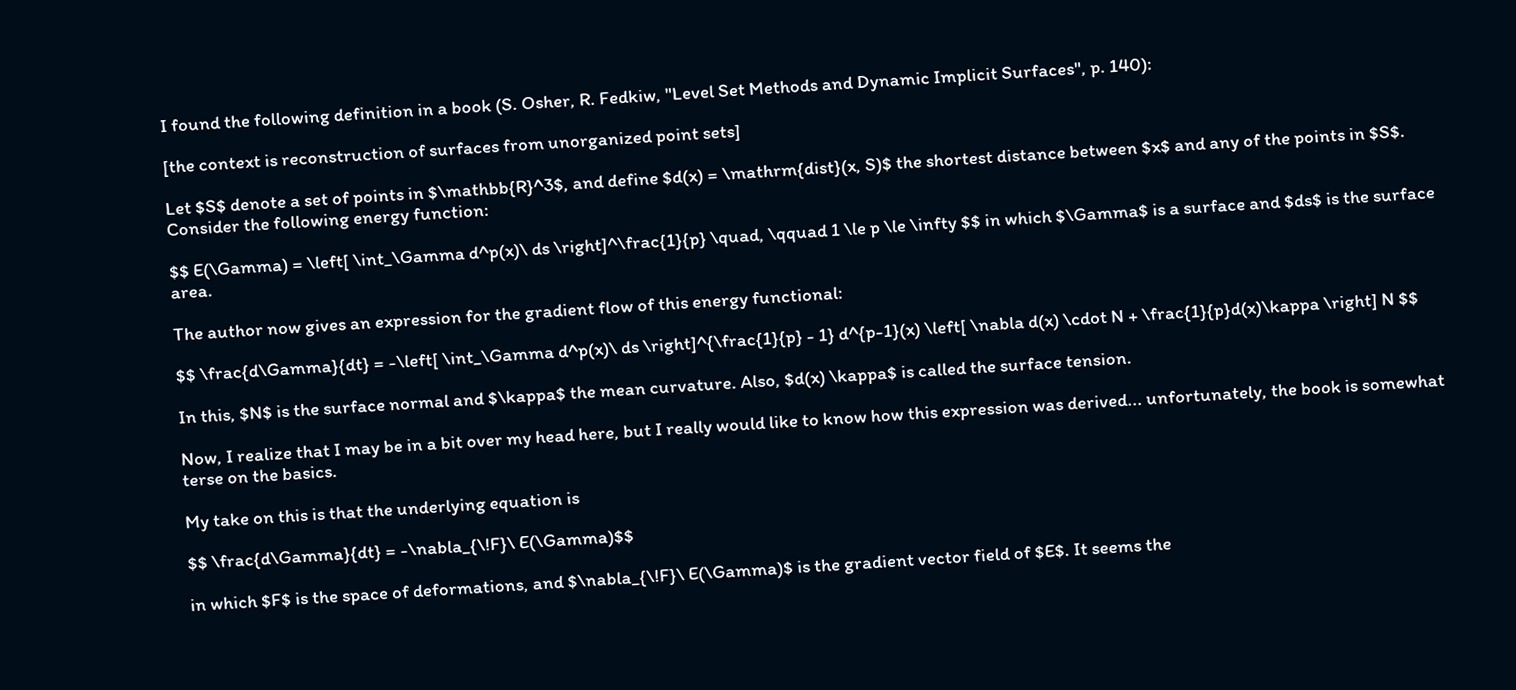I found the following definition in a book (S. Osher, R. Fedkiw, "Level Set Methods and Dynamic Implicit Surfaces", p. 140):

[the context is reconstruction of surfaces from unorganized point sets]

Let $S$ denote a set of points in $\mathbb{R}^3$, and define $d(x) = \mathrm{dist}(x, S)$ the shortest distance between $x$ and any of the points in $S$. Consider the following energy function:

$$ E(\Gamma) = \left[ \int_\Gamma d^p(x)\ ds \right]^\frac{1}{p} \quad, \qquad 1 \le p \le \infty $$ in which $\Gamma$ is a surface and $ds$ is the surface area.

The author now gives an expression for the gradient flow of this energy functional:

$$ \frac{d\Gamma}{dt} = -\left[ \int_\Gamma d^p(x)\ ds \right]^{\frac{1}{p} - 1} d^{p-1}(x) \left[ \nabla d(x) \cdot N + \frac{1}{p}d(x)\kappa \right] N $$

In this, $N$ is the surface normal and $\kappa$ the mean curvature. Also, $d(x) \kappa$ is called the surface tension.

Now, I realize that I may be in a bit over my head here, but I really would like to know how this expression was derived... unfortunately, the book is somewhat terse on the basics.

My take on this is that the underlying equation is

$$ \frac{d\Gamma}{dt} = -\nabla_{\!F}\ E(\Gamma)$$

in which $F$ is the space of deformations, and $\nabla_{\!F}\ E(\Gamma)$ is the gradient vector field of $E$. It seems the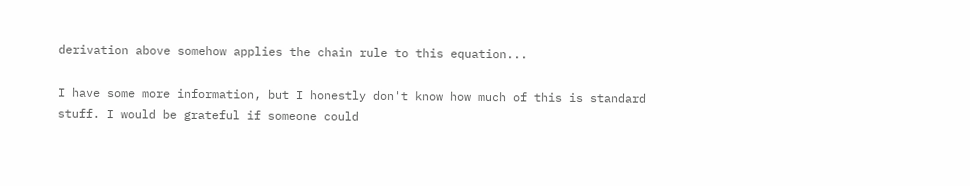derivation above somehow applies the chain rule to this equation...

I have some more information, but I honestly don't know how much of this is standard stuff. I would be grateful if someone could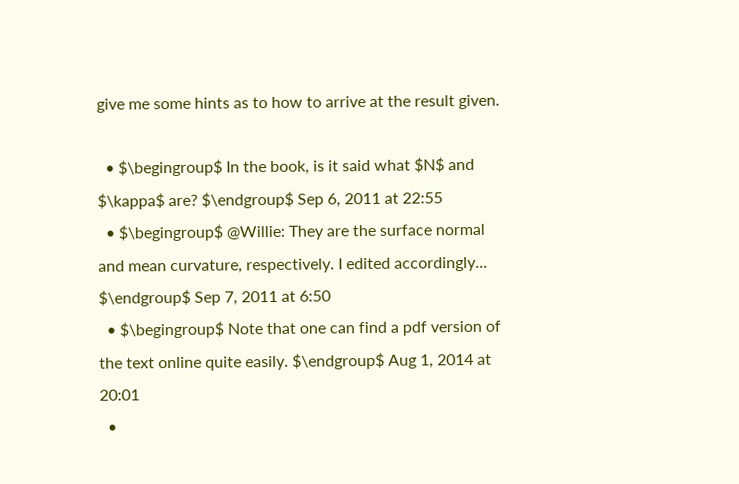give me some hints as to how to arrive at the result given.

  • $\begingroup$ In the book, is it said what $N$ and $\kappa$ are? $\endgroup$ Sep 6, 2011 at 22:55
  • $\begingroup$ @Willie: They are the surface normal and mean curvature, respectively. I edited accordingly... $\endgroup$ Sep 7, 2011 at 6:50
  • $\begingroup$ Note that one can find a pdf version of the text online quite easily. $\endgroup$ Aug 1, 2014 at 20:01
  •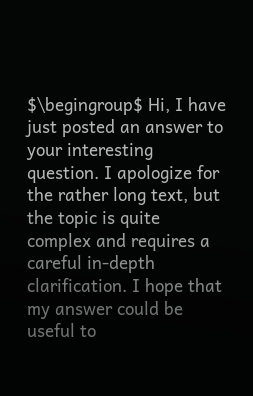$\begingroup$ Hi, I have just posted an answer to your interesting question. I apologize for the rather long text, but the topic is quite complex and requires a careful in-depth clarification. I hope that my answer could be useful to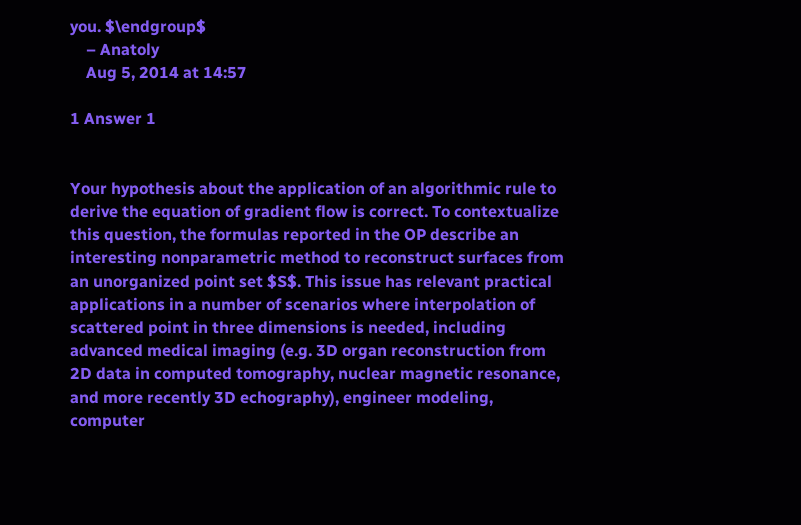you. $\endgroup$
    – Anatoly
    Aug 5, 2014 at 14:57

1 Answer 1


Your hypothesis about the application of an algorithmic rule to derive the equation of gradient flow is correct. To contextualize this question, the formulas reported in the OP describe an interesting nonparametric method to reconstruct surfaces from an unorganized point set $S$. This issue has relevant practical applications in a number of scenarios where interpolation of scattered point in three dimensions is needed, including advanced medical imaging (e.g. 3D organ reconstruction from 2D data in computed tomography, nuclear magnetic resonance, and more recently 3D echography), engineer modeling, computer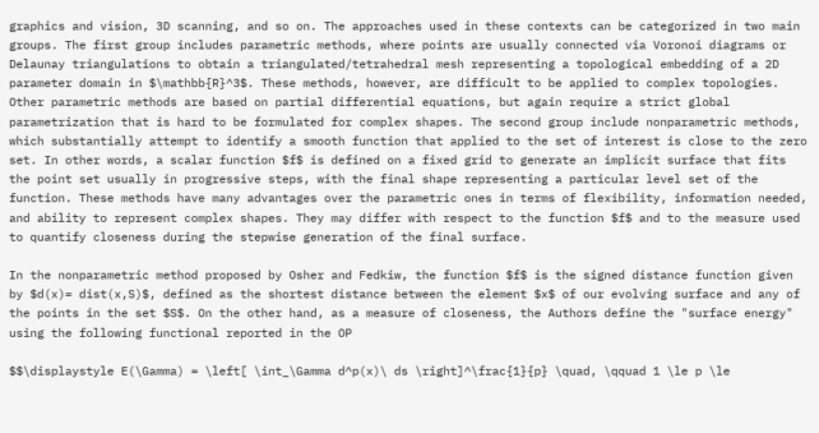graphics and vision, 3D scanning, and so on. The approaches used in these contexts can be categorized in two main groups. The first group includes parametric methods, where points are usually connected via Voronoi diagrams or Delaunay triangulations to obtain a triangulated/tetrahedral mesh representing a topological embedding of a 2D parameter domain in $\mathbb{R}^3$. These methods, however, are difficult to be applied to complex topologies. Other parametric methods are based on partial differential equations, but again require a strict global parametrization that is hard to be formulated for complex shapes. The second group include nonparametric methods, which substantially attempt to identify a smooth function that applied to the set of interest is close to the zero set. In other words, a scalar function $f$ is defined on a fixed grid to generate an implicit surface that fits the point set usually in progressive steps, with the final shape representing a particular level set of the function. These methods have many advantages over the parametric ones in terms of flexibility, information needed, and ability to represent complex shapes. They may differ with respect to the function $f$ and to the measure used to quantify closeness during the stepwise generation of the final surface.

In the nonparametric method proposed by Osher and Fedkiw, the function $f$ is the signed distance function given by $d(x)= dist(x,S)$, defined as the shortest distance between the element $x$ of our evolving surface and any of the points in the set $S$. On the other hand, as a measure of closeness, the Authors define the "surface energy" using the following functional reported in the OP

$$\displaystyle E(\Gamma) = \left[ \int_\Gamma d^p(x)\ ds \right]^\frac{1}{p} \quad, \qquad 1 \le p \le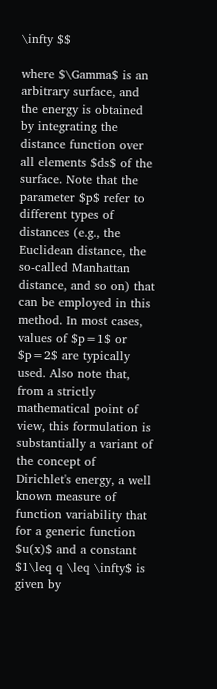\infty $$

where $\Gamma$ is an arbitrary surface, and the energy is obtained by integrating the distance function over all elements $ds$ of the surface. Note that the parameter $p$ refer to different types of distances (e.g., the Euclidean distance, the so-called Manhattan distance, and so on) that can be employed in this method. In most cases, values of $p=1$ or $p=2$ are typically used. Also note that, from a strictly mathematical point of view, this formulation is substantially a variant of the concept of Dirichlet's energy, a well known measure of function variability that for a generic function $u(x)$ and a constant $1\leq q \leq \infty$ is given by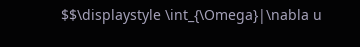$$\displaystyle \int_{\Omega}|\nabla u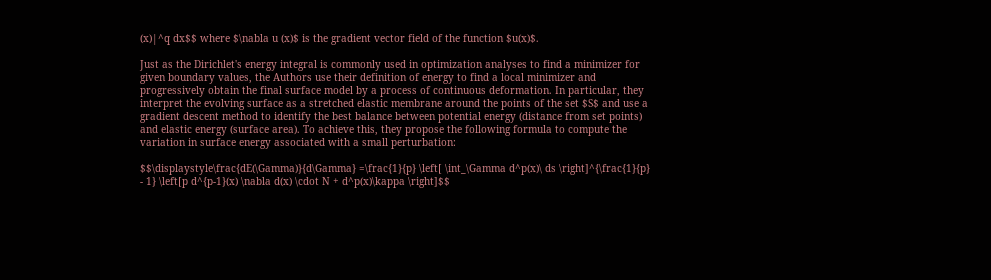(x)|^q dx$$ where $\nabla u (x)$ is the gradient vector field of the function $u(x)$.

Just as the Dirichlet's energy integral is commonly used in optimization analyses to find a minimizer for given boundary values, the Authors use their definition of energy to find a local minimizer and progressively obtain the final surface model by a process of continuous deformation. In particular, they interpret the evolving surface as a stretched elastic membrane around the points of the set $S$ and use a gradient descent method to identify the best balance between potential energy (distance from set points) and elastic energy (surface area). To achieve this, they propose the following formula to compute the variation in surface energy associated with a small perturbation:

$$\displaystyle\frac{dE(\Gamma)}{d\Gamma} =\frac{1}{p} \left[ \int_\Gamma d^p(x)\ ds \right]^{\frac{1}{p} - 1} \left[p d^{p-1}(x) \nabla d(x) \cdot N + d^p(x)\kappa \right]$$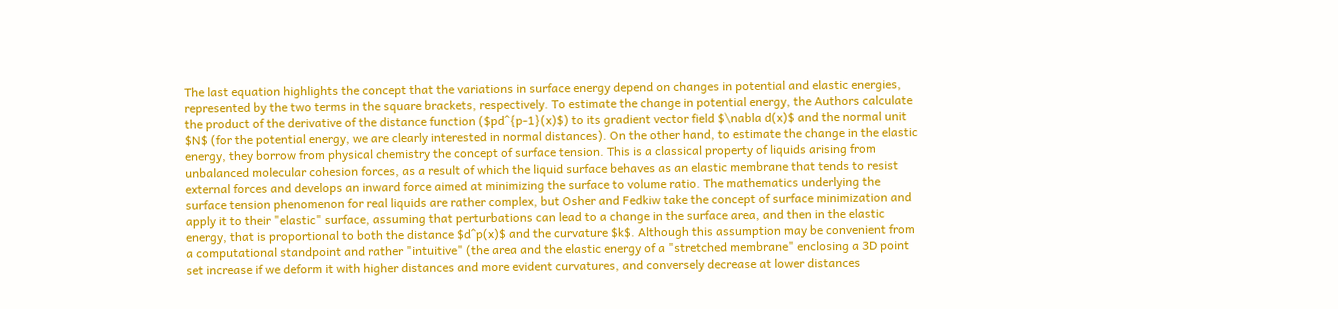The last equation highlights the concept that the variations in surface energy depend on changes in potential and elastic energies, represented by the two terms in the square brackets, respectively. To estimate the change in potential energy, the Authors calculate the product of the derivative of the distance function ($pd^{p-1}(x)$) to its gradient vector field $\nabla d(x)$ and the normal unit $N$ (for the potential energy, we are clearly interested in normal distances). On the other hand, to estimate the change in the elastic energy, they borrow from physical chemistry the concept of surface tension. This is a classical property of liquids arising from unbalanced molecular cohesion forces, as a result of which the liquid surface behaves as an elastic membrane that tends to resist external forces and develops an inward force aimed at minimizing the surface to volume ratio. The mathematics underlying the surface tension phenomenon for real liquids are rather complex, but Osher and Fedkiw take the concept of surface minimization and apply it to their "elastic" surface, assuming that perturbations can lead to a change in the surface area, and then in the elastic energy, that is proportional to both the distance $d^p(x)$ and the curvature $k$. Although this assumption may be convenient from a computational standpoint and rather "intuitive" (the area and the elastic energy of a "stretched membrane" enclosing a 3D point set increase if we deform it with higher distances and more evident curvatures, and conversely decrease at lower distances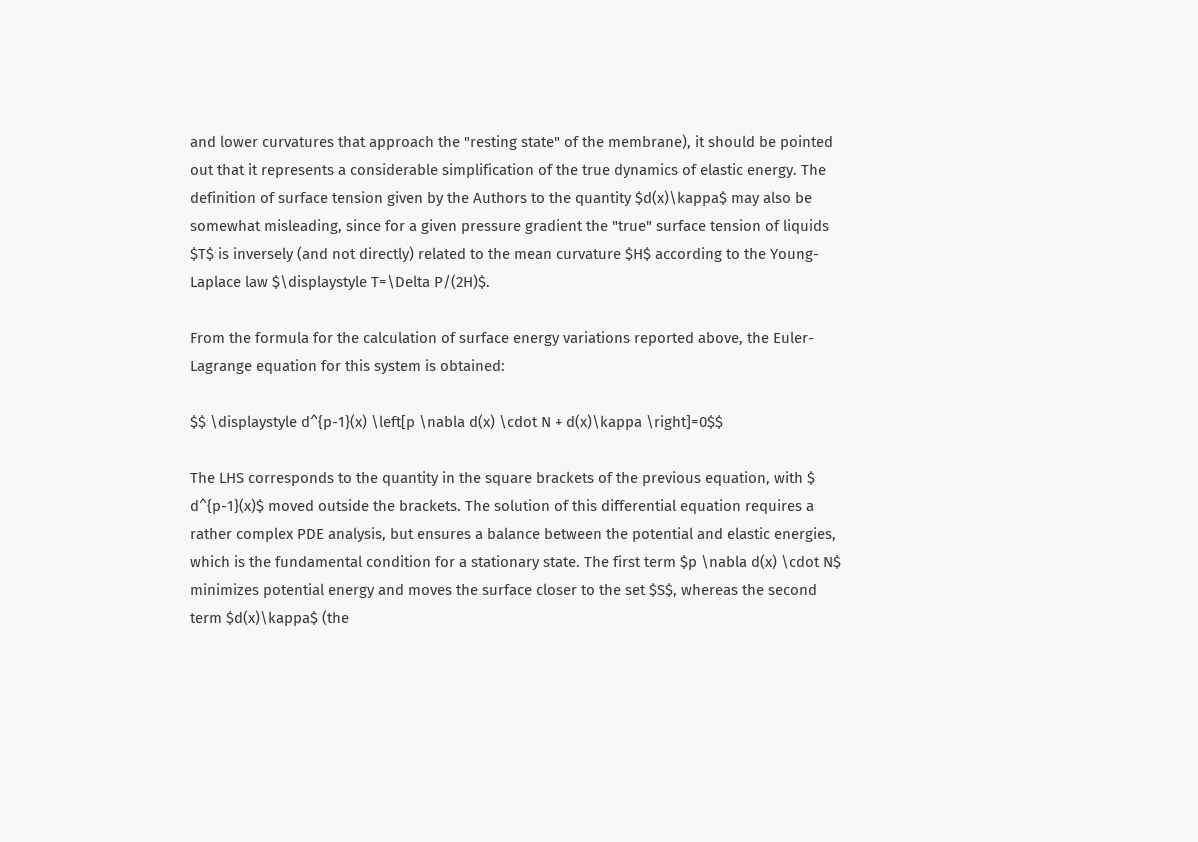and lower curvatures that approach the "resting state" of the membrane), it should be pointed out that it represents a considerable simplification of the true dynamics of elastic energy. The definition of surface tension given by the Authors to the quantity $d(x)\kappa$ may also be somewhat misleading, since for a given pressure gradient the "true" surface tension of liquids $T$ is inversely (and not directly) related to the mean curvature $H$ according to the Young-Laplace law $\displaystyle T=\Delta P/(2H)$.

From the formula for the calculation of surface energy variations reported above, the Euler-Lagrange equation for this system is obtained:

$$ \displaystyle d^{p-1}(x) \left[p \nabla d(x) \cdot N + d(x)\kappa \right]=0$$

The LHS corresponds to the quantity in the square brackets of the previous equation, with $ d^{p-1}(x)$ moved outside the brackets. The solution of this differential equation requires a rather complex PDE analysis, but ensures a balance between the potential and elastic energies, which is the fundamental condition for a stationary state. The first term $p \nabla d(x) \cdot N$ minimizes potential energy and moves the surface closer to the set $S$, whereas the second term $d(x)\kappa$ (the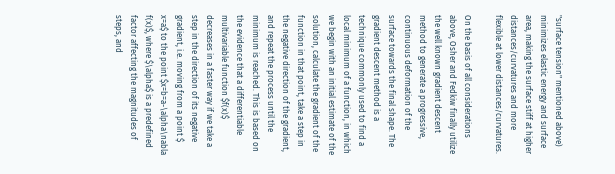"surface tension" mentioned above) minimizes elastic energy and surface area, making the surface stiff at higher distances/curvatures and more flexible at lower distances/curvatures.

On the basis of all considerations above, Osher and Fedkiw finally utilize the well known gradient descent method to generate a progressive, continuous deformation of the surface towards the final shape. The gradient descent method is a technique commonly used to find a local minimum of a function, in which we begin with an initial estimate of the solution, calculate the gradient of the function in that point, take a step in the negative direction of the gradient, and repeat the process until the minimum is reached. This is based on the evidence that a differentiable multivariable function $f(x)$ decreases in a faster way if we take a step in the direction of its negative gradient, i.e. moving from a point $ x=a$ to the point $x=b=a-\alpha\nabla f(x)$, where $\alpha$ is a predefined factor affecting the magnitudes of steps, and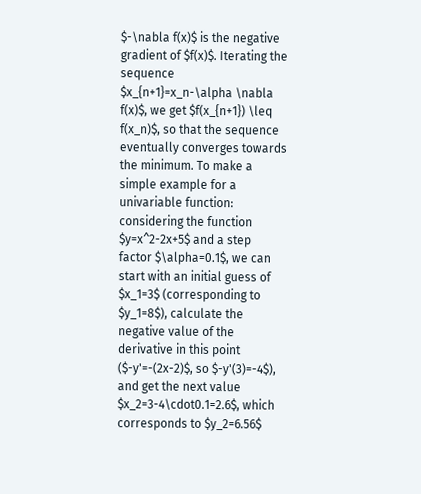$-\nabla f(x)$ is the negative gradient of $f(x)$. Iterating the sequence $x_{n+1}=x_n-\alpha \nabla f(x)$, we get $f(x_{n+1}) \leq f(x_n)$, so that the sequence eventually converges towards the minimum. To make a simple example for a univariable function: considering the function $y=x^2-2x+5$ and a step factor $\alpha=0.1$, we can start with an initial guess of $x_1=3$ (corresponding to $y_1=8$), calculate the negative value of the derivative in this point ($-y'=-(2x-2)$, so $-y'(3)=-4$), and get the next value $x_2=3-4\cdot0.1=2.6$, which corresponds to $y_2=6.56$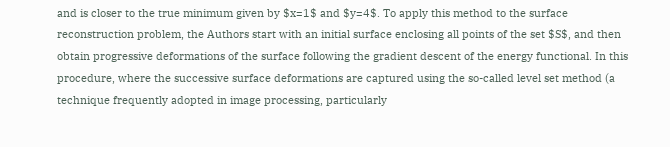and is closer to the true minimum given by $x=1$ and $y=4$. To apply this method to the surface reconstruction problem, the Authors start with an initial surface enclosing all points of the set $S$, and then obtain progressive deformations of the surface following the gradient descent of the energy functional. In this procedure, where the successive surface deformations are captured using the so-called level set method (a technique frequently adopted in image processing, particularly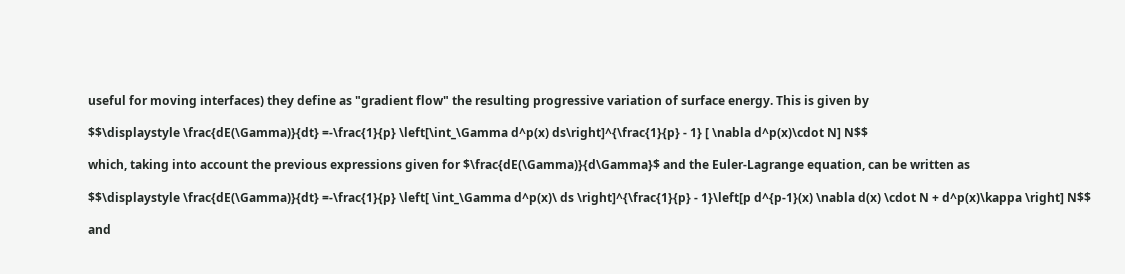useful for moving interfaces) they define as "gradient flow" the resulting progressive variation of surface energy. This is given by

$$\displaystyle \frac{dE(\Gamma)}{dt} =-\frac{1}{p} \left[\int_\Gamma d^p(x) ds\right]^{\frac{1}{p} - 1} [ \nabla d^p(x)\cdot N] N$$

which, taking into account the previous expressions given for $\frac{dE(\Gamma)}{d\Gamma}$ and the Euler-Lagrange equation, can be written as

$$\displaystyle \frac{dE(\Gamma)}{dt} =-\frac{1}{p} \left[ \int_\Gamma d^p(x)\ ds \right]^{\frac{1}{p} - 1}\left[p d^{p-1}(x) \nabla d(x) \cdot N + d^p(x)\kappa \right] N$$

and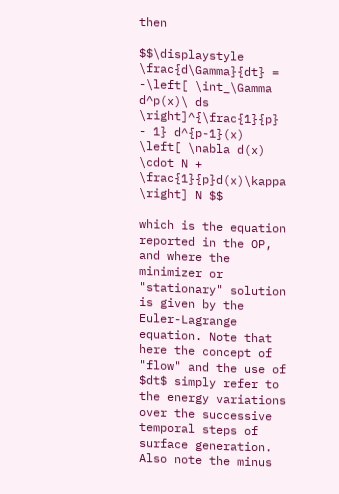then

$$\displaystyle \frac{d\Gamma}{dt} = -\left[ \int_\Gamma d^p(x)\ ds \right]^{\frac{1}{p} - 1} d^{p-1}(x) \left[ \nabla d(x) \cdot N + \frac{1}{p}d(x)\kappa \right] N $$

which is the equation reported in the OP, and where the minimizer or "stationary" solution is given by the Euler-Lagrange equation. Note that here the concept of "flow" and the use of $dt$ simply refer to the energy variations over the successive temporal steps of surface generation. Also note the minus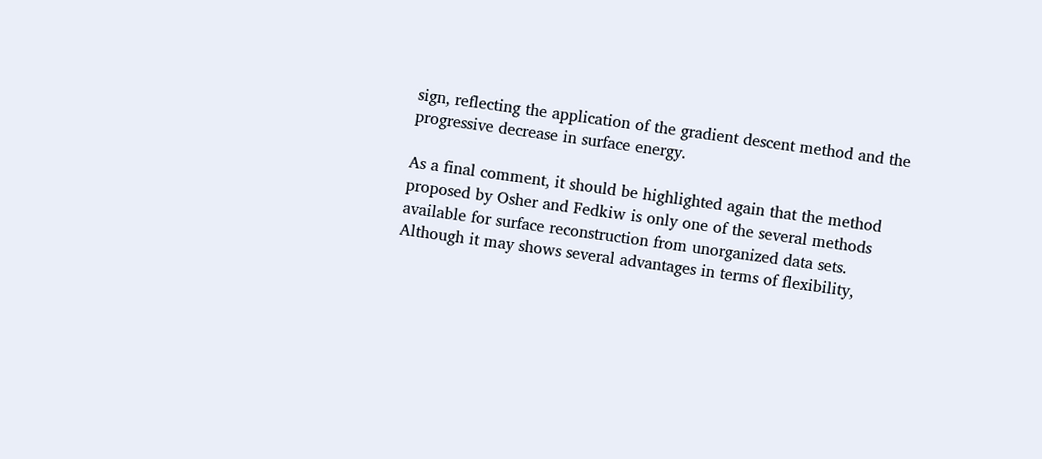sign, reflecting the application of the gradient descent method and the progressive decrease in surface energy.

As a final comment, it should be highlighted again that the method proposed by Osher and Fedkiw is only one of the several methods available for surface reconstruction from unorganized data sets. Although it may shows several advantages in terms of flexibility,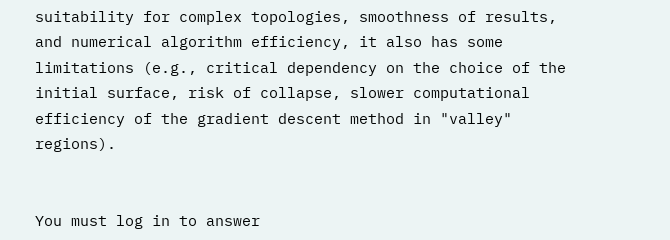suitability for complex topologies, smoothness of results, and numerical algorithm efficiency, it also has some limitations (e.g., critical dependency on the choice of the initial surface, risk of collapse, slower computational efficiency of the gradient descent method in "valley" regions).


You must log in to answer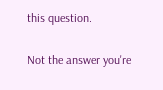this question.

Not the answer you're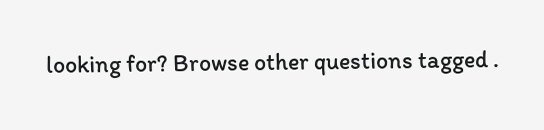looking for? Browse other questions tagged .